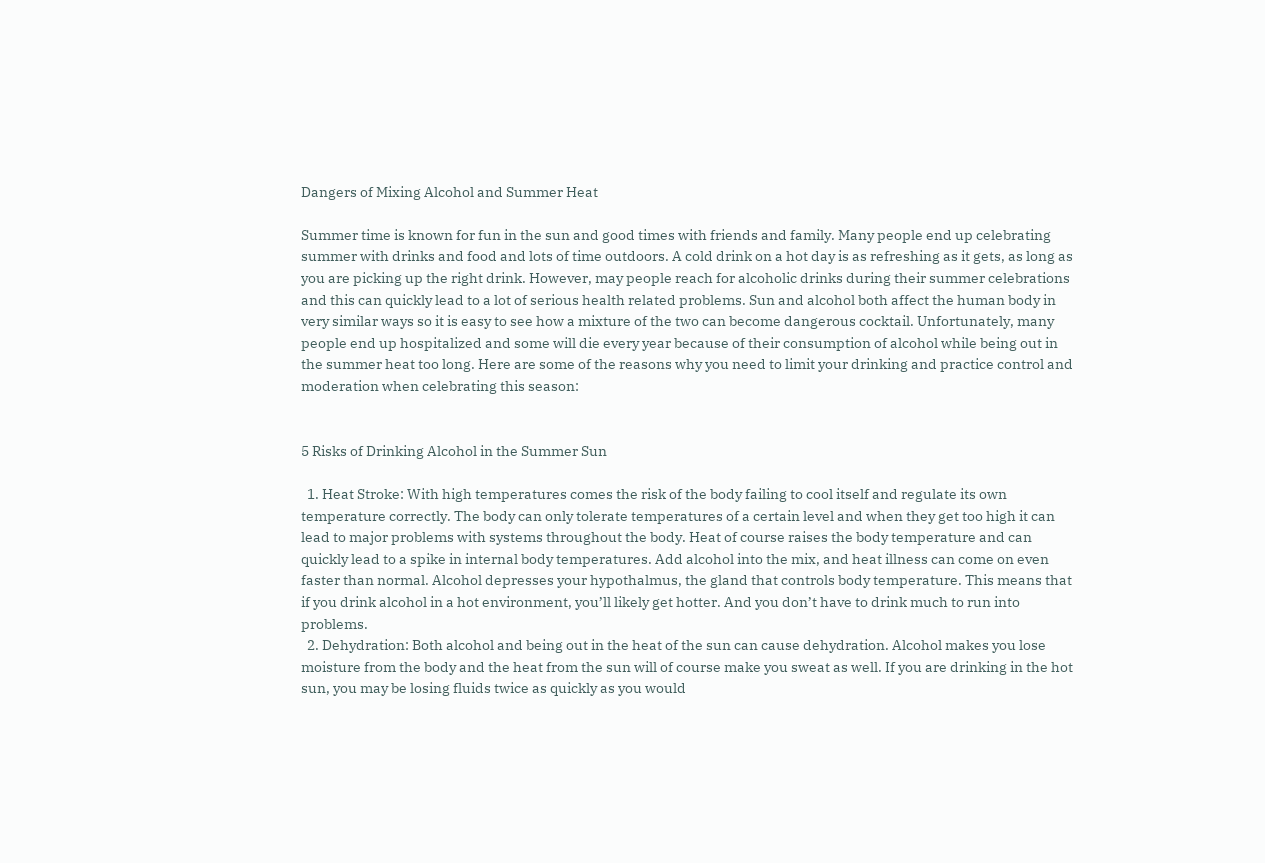Dangers of Mixing Alcohol and Summer Heat

Summer time is known for fun in the sun and good times with friends and family. Many people end up celebrating summer with drinks and food and lots of time outdoors. A cold drink on a hot day is as refreshing as it gets, as long as you are picking up the right drink. However, may people reach for alcoholic drinks during their summer celebrations and this can quickly lead to a lot of serious health related problems. Sun and alcohol both affect the human body in very similar ways so it is easy to see how a mixture of the two can become dangerous cocktail. Unfortunately, many people end up hospitalized and some will die every year because of their consumption of alcohol while being out in the summer heat too long. Here are some of the reasons why you need to limit your drinking and practice control and moderation when celebrating this season:


5 Risks of Drinking Alcohol in the Summer Sun

  1. Heat Stroke: With high temperatures comes the risk of the body failing to cool itself and regulate its own temperature correctly. The body can only tolerate temperatures of a certain level and when they get too high it can lead to major problems with systems throughout the body. Heat of course raises the body temperature and can quickly lead to a spike in internal body temperatures. Add alcohol into the mix, and heat illness can come on even faster than normal. Alcohol depresses your hypothalmus, the gland that controls body temperature. This means that if you drink alcohol in a hot environment, you’ll likely get hotter. And you don’t have to drink much to run into problems.
  2. Dehydration: Both alcohol and being out in the heat of the sun can cause dehydration. Alcohol makes you lose moisture from the body and the heat from the sun will of course make you sweat as well. If you are drinking in the hot sun, you may be losing fluids twice as quickly as you would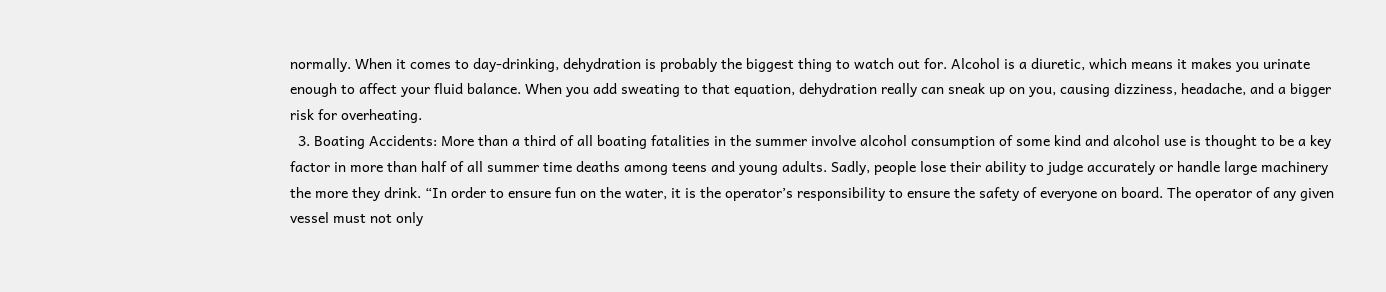normally. When it comes to day-drinking, dehydration is probably the biggest thing to watch out for. Alcohol is a diuretic, which means it makes you urinate enough to affect your fluid balance. When you add sweating to that equation, dehydration really can sneak up on you, causing dizziness, headache, and a bigger risk for overheating.
  3. Boating Accidents: More than a third of all boating fatalities in the summer involve alcohol consumption of some kind and alcohol use is thought to be a key factor in more than half of all summer time deaths among teens and young adults. Sadly, people lose their ability to judge accurately or handle large machinery the more they drink. “In order to ensure fun on the water, it is the operator’s responsibility to ensure the safety of everyone on board. The operator of any given vessel must not only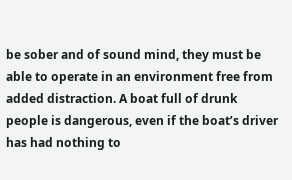be sober and of sound mind, they must be able to operate in an environment free from added distraction. A boat full of drunk people is dangerous, even if the boat’s driver has had nothing to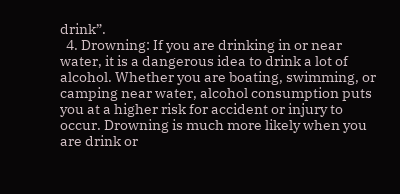drink”.
  4. Drowning: If you are drinking in or near water, it is a dangerous idea to drink a lot of alcohol. Whether you are boating, swimming, or camping near water, alcohol consumption puts you at a higher risk for accident or injury to occur. Drowning is much more likely when you are drink or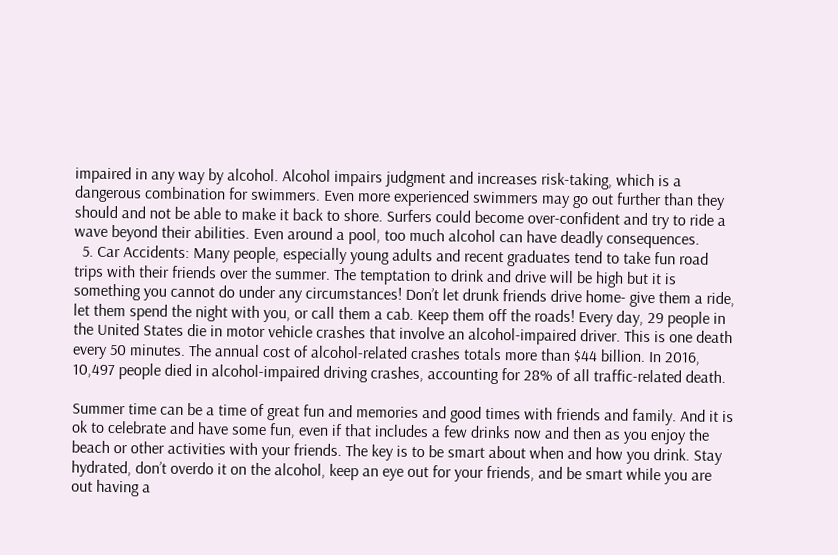impaired in any way by alcohol. Alcohol impairs judgment and increases risk-taking, which is a dangerous combination for swimmers. Even more experienced swimmers may go out further than they should and not be able to make it back to shore. Surfers could become over-confident and try to ride a wave beyond their abilities. Even around a pool, too much alcohol can have deadly consequences.
  5. Car Accidents: Many people, especially young adults and recent graduates tend to take fun road trips with their friends over the summer. The temptation to drink and drive will be high but it is something you cannot do under any circumstances! Don’t let drunk friends drive home- give them a ride, let them spend the night with you, or call them a cab. Keep them off the roads! Every day, 29 people in the United States die in motor vehicle crashes that involve an alcohol-impaired driver. This is one death every 50 minutes. The annual cost of alcohol-related crashes totals more than $44 billion. In 2016, 10,497 people died in alcohol-impaired driving crashes, accounting for 28% of all traffic-related death.

Summer time can be a time of great fun and memories and good times with friends and family. And it is ok to celebrate and have some fun, even if that includes a few drinks now and then as you enjoy the beach or other activities with your friends. The key is to be smart about when and how you drink. Stay hydrated, don’t overdo it on the alcohol, keep an eye out for your friends, and be smart while you are out having a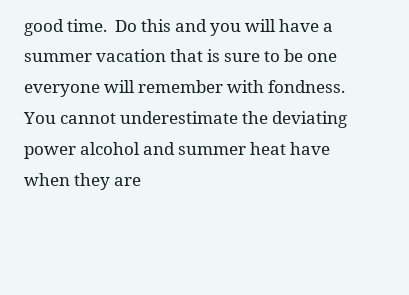good time.  Do this and you will have a summer vacation that is sure to be one everyone will remember with fondness. You cannot underestimate the deviating power alcohol and summer heat have when they are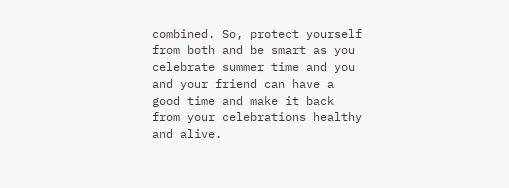combined. So, protect yourself from both and be smart as you celebrate summer time and you and your friend can have a good time and make it back from your celebrations healthy and alive.